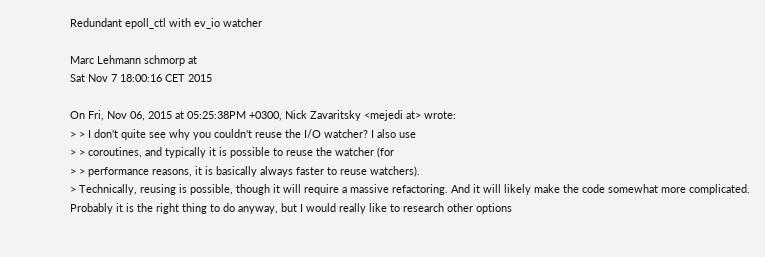Redundant epoll_ctl with ev_io watcher

Marc Lehmann schmorp at
Sat Nov 7 18:00:16 CET 2015

On Fri, Nov 06, 2015 at 05:25:38PM +0300, Nick Zavaritsky <mejedi at> wrote:
> > I don't quite see why you couldn't reuse the I/O watcher? I also use
> > coroutines, and typically it is possible to reuse the watcher (for
> > performance reasons, it is basically always faster to reuse watchers).
> Technically, reusing is possible, though it will require a massive refactoring. And it will likely make the code somewhat more complicated. Probably it is the right thing to do anyway, but I would really like to research other options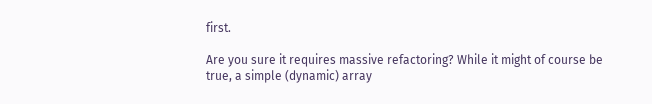first.

Are you sure it requires massive refactoring? While it might of course be
true, a simple (dynamic) array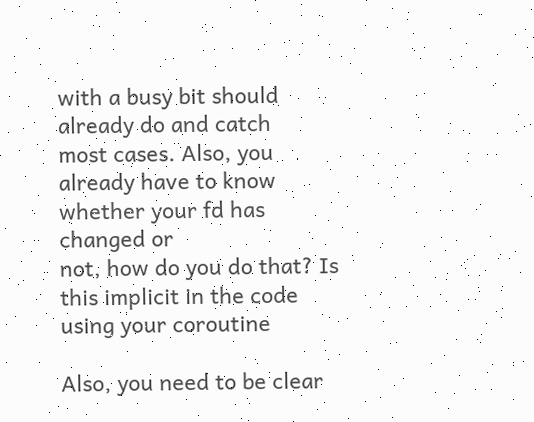with a busy bit should already do and catch
most cases. Also, you already have to know whether your fd has changed or
not, how do you do that? Is this implicit in the code using your coroutine

Also, you need to be clear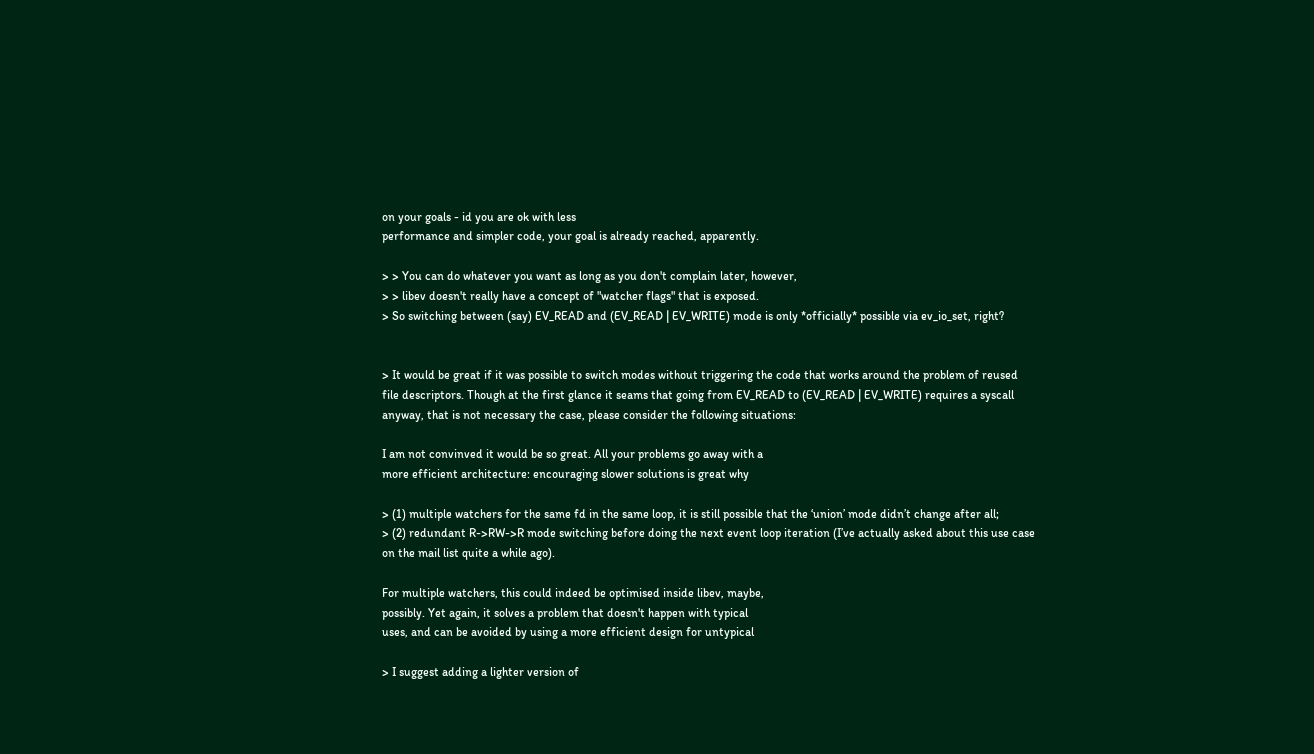on your goals - id you are ok with less
performance and simpler code, your goal is already reached, apparently.

> > You can do whatever you want as long as you don't complain later, however,
> > libev doesn't really have a concept of "watcher flags" that is exposed.
> So switching between (say) EV_READ and (EV_READ | EV_WRITE) mode is only *officially* possible via ev_io_set, right?


> It would be great if it was possible to switch modes without triggering the code that works around the problem of reused file descriptors. Though at the first glance it seams that going from EV_READ to (EV_READ | EV_WRITE) requires a syscall anyway, that is not necessary the case, please consider the following situations:

I am not convinved it would be so great. All your problems go away with a
more efficient architecture: encouraging slower solutions is great why

> (1) multiple watchers for the same fd in the same loop, it is still possible that the ‘union’ mode didn’t change after all;
> (2) redundant R->RW->R mode switching before doing the next event loop iteration (I’ve actually asked about this use case on the mail list quite a while ago).

For multiple watchers, this could indeed be optimised inside libev, maybe,
possibly. Yet again, it solves a problem that doesn't happen with typical
uses, and can be avoided by using a more efficient design for untypical

> I suggest adding a lighter version of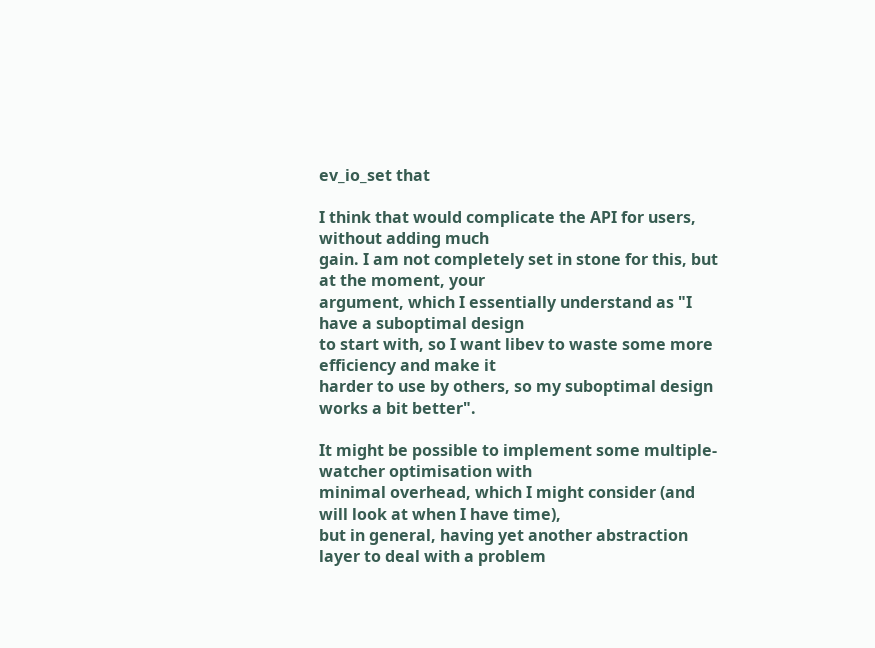ev_io_set that

I think that would complicate the API for users, without adding much
gain. I am not completely set in stone for this, but at the moment, your
argument, which I essentially understand as "I have a suboptimal design
to start with, so I want libev to waste some more efficiency and make it
harder to use by others, so my suboptimal design works a bit better".

It might be possible to implement some multiple-watcher optimisation with
minimal overhead, which I might consider (and will look at when I have time),
but in general, having yet another abstraction layer to deal with a problem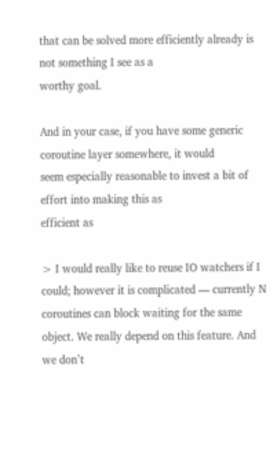that can be solved more efficiently already is not something I see as a
worthy goal.

And in your case, if you have some generic coroutine layer somewhere, it would
seem especially reasonable to invest a bit of effort into making this as
efficient as

> I would really like to reuse IO watchers if I could; however it is complicated — currently N coroutines can block waiting for the same object. We really depend on this feature. And we don’t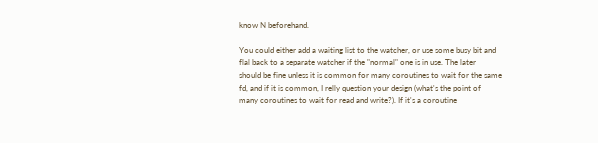know N beforehand.

You could either add a waiting list to the watcher, or use some busy bit and
flal back to a separate watcher if the "normal" one is in use. The later
should be fine unless it is common for many coroutines to wait for the same
fd, and if it is common, I relly question your design (what's the point of
many coroutines to wait for read and write?). If it's a coroutine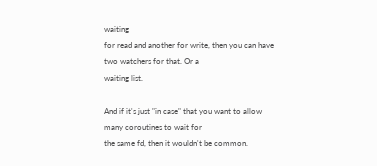waiting
for read and another for write, then you can have two watchers for that. Or a
waiting list.

And if it's just "in case" that you want to allow many coroutines to wait for
the same fd, then it wouldn't be common.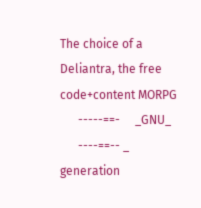The choice of a       Deliantra, the free code+content MORPG
      -----==-     _GNU_
      ----==-- _       generation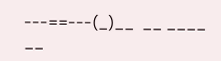---==---(_)__  __ ____  __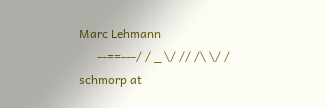Marc Lehmann
      --==---/ / _ \/ // /\ \/ /      schmorp at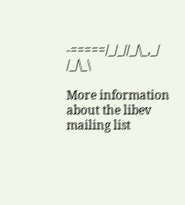-=====/_/_//_/\_,_/ /_/\_\

More information about the libev mailing list